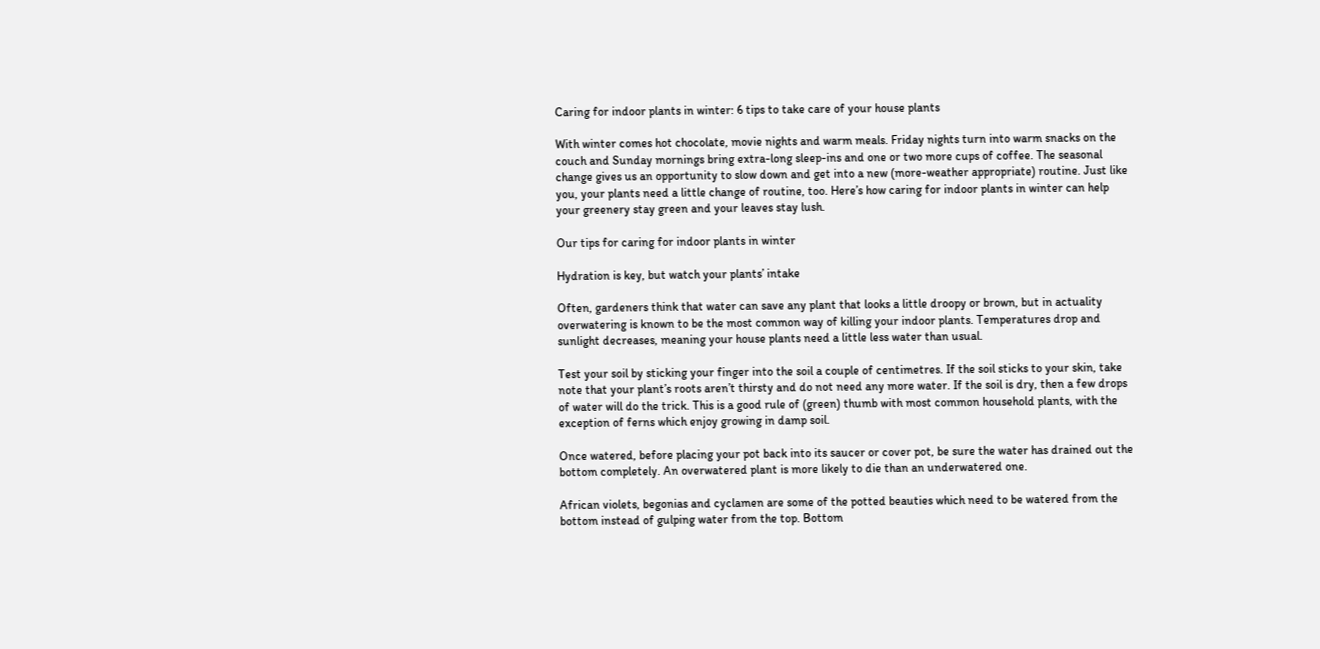Caring for indoor plants in winter: 6 tips to take care of your house plants

With winter comes hot chocolate, movie nights and warm meals. Friday nights turn into warm snacks on the couch and Sunday mornings bring extra-long sleep-ins and one or two more cups of coffee. The seasonal change gives us an opportunity to slow down and get into a new (more-weather appropriate) routine. Just like you, your plants need a little change of routine, too. Here’s how caring for indoor plants in winter can help your greenery stay green and your leaves stay lush.

Our tips for caring for indoor plants in winter

Hydration is key, but watch your plants’ intake

Often, gardeners think that water can save any plant that looks a little droopy or brown, but in actuality overwatering is known to be the most common way of killing your indoor plants. Temperatures drop and sunlight decreases, meaning your house plants need a little less water than usual.

Test your soil by sticking your finger into the soil a couple of centimetres. If the soil sticks to your skin, take note that your plant’s roots aren’t thirsty and do not need any more water. If the soil is dry, then a few drops of water will do the trick. This is a good rule of (green) thumb with most common household plants, with the exception of ferns which enjoy growing in damp soil.

Once watered, before placing your pot back into its saucer or cover pot, be sure the water has drained out the bottom completely. An overwatered plant is more likely to die than an underwatered one.

African violets, begonias and cyclamen are some of the potted beauties which need to be watered from the bottom instead of gulping water from the top. Bottom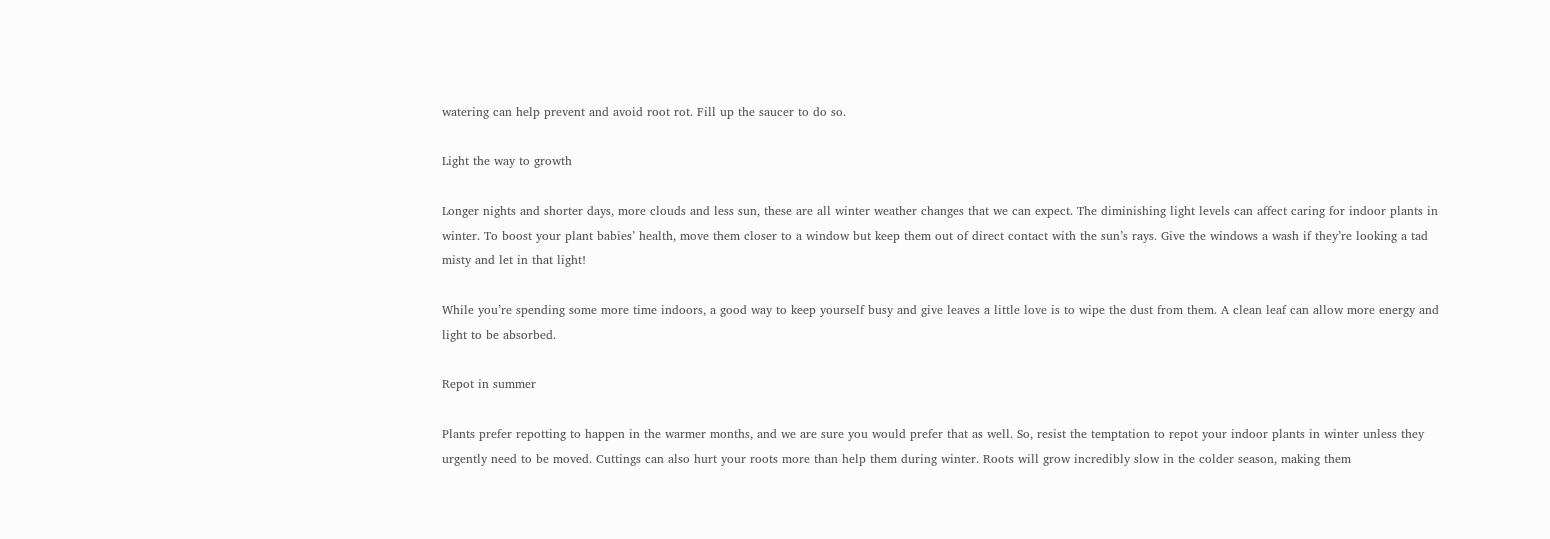watering can help prevent and avoid root rot. Fill up the saucer to do so.

Light the way to growth

Longer nights and shorter days, more clouds and less sun, these are all winter weather changes that we can expect. The diminishing light levels can affect caring for indoor plants in winter. To boost your plant babies’ health, move them closer to a window but keep them out of direct contact with the sun’s rays. Give the windows a wash if they’re looking a tad misty and let in that light!

While you’re spending some more time indoors, a good way to keep yourself busy and give leaves a little love is to wipe the dust from them. A clean leaf can allow more energy and light to be absorbed.

Repot in summer

Plants prefer repotting to happen in the warmer months, and we are sure you would prefer that as well. So, resist the temptation to repot your indoor plants in winter unless they urgently need to be moved. Cuttings can also hurt your roots more than help them during winter. Roots will grow incredibly slow in the colder season, making them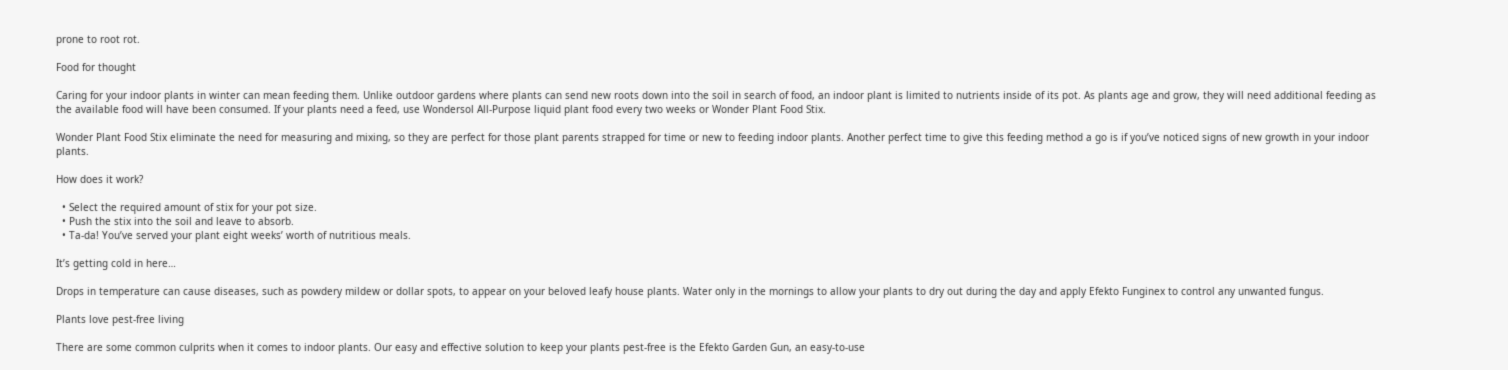prone to root rot.

Food for thought

Caring for your indoor plants in winter can mean feeding them. Unlike outdoor gardens where plants can send new roots down into the soil in search of food, an indoor plant is limited to nutrients inside of its pot. As plants age and grow, they will need additional feeding as the available food will have been consumed. If your plants need a feed, use Wondersol All-Purpose liquid plant food every two weeks or Wonder Plant Food Stix.

Wonder Plant Food Stix eliminate the need for measuring and mixing, so they are perfect for those plant parents strapped for time or new to feeding indoor plants. Another perfect time to give this feeding method a go is if you’ve noticed signs of new growth in your indoor plants.

How does it work?

  • Select the required amount of stix for your pot size.
  • Push the stix into the soil and leave to absorb.
  • Ta-da! You’ve served your plant eight weeks’ worth of nutritious meals.

It’s getting cold in here…

Drops in temperature can cause diseases, such as powdery mildew or dollar spots, to appear on your beloved leafy house plants. Water only in the mornings to allow your plants to dry out during the day and apply Efekto Funginex to control any unwanted fungus.

Plants love pest-free living

There are some common culprits when it comes to indoor plants. Our easy and effective solution to keep your plants pest-free is the Efekto Garden Gun, an easy-to-use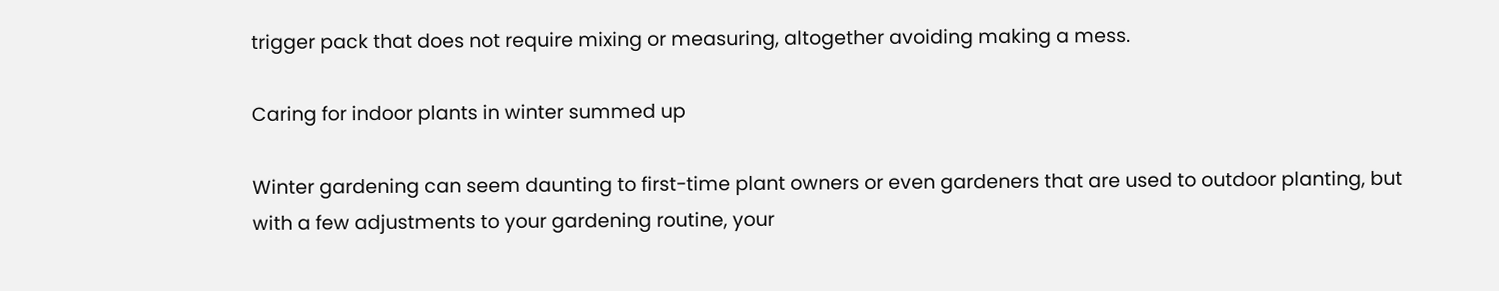trigger pack that does not require mixing or measuring, altogether avoiding making a mess.

Caring for indoor plants in winter summed up

Winter gardening can seem daunting to first-time plant owners or even gardeners that are used to outdoor planting, but with a few adjustments to your gardening routine, your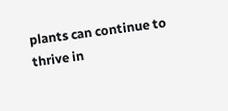plants can continue to thrive in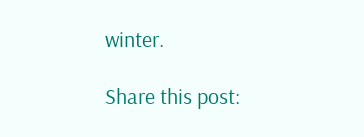winter.

Share this post: